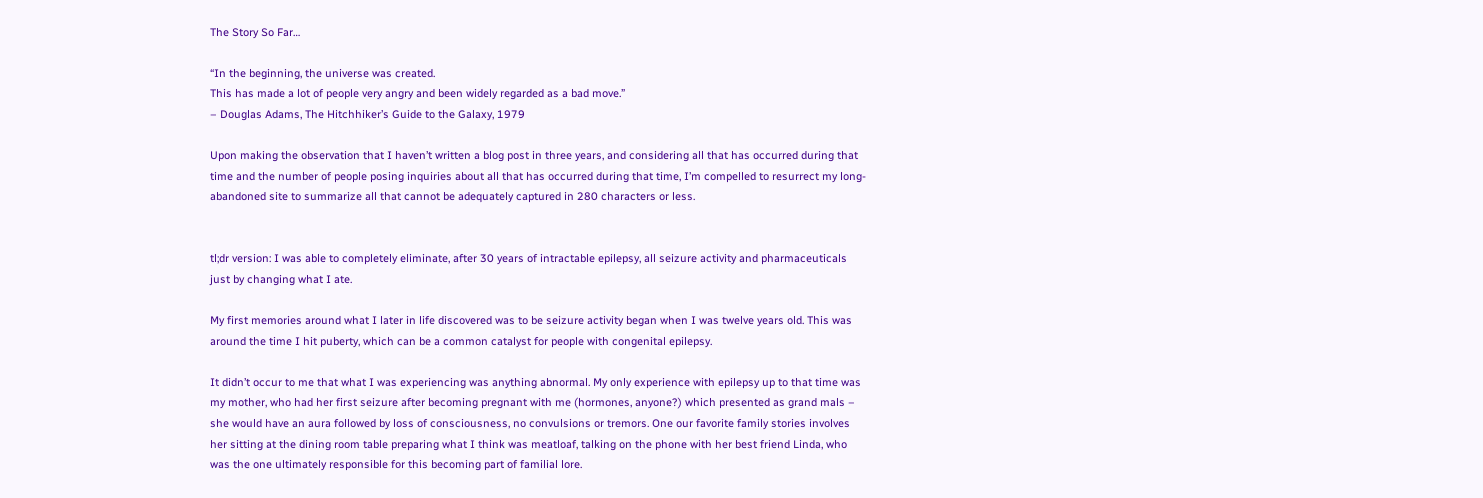The Story So Far…

“In the beginning, the universe was created.
This has made a lot of people very angry and been widely regarded as a bad move.”
– Douglas Adams, The Hitchhiker’s Guide to the Galaxy, 1979

Upon making the observation that I haven’t written a blog post in three years, and considering all that has occurred during that time and the number of people posing inquiries about all that has occurred during that time, I’m compelled to resurrect my long-abandoned site to summarize all that cannot be adequately captured in 280 characters or less.


tl;dr version: I was able to completely eliminate, after 30 years of intractable epilepsy, all seizure activity and pharmaceuticals just by changing what I ate.

My first memories around what I later in life discovered was to be seizure activity began when I was twelve years old. This was around the time I hit puberty, which can be a common catalyst for people with congenital epilepsy.

It didn’t occur to me that what I was experiencing was anything abnormal. My only experience with epilepsy up to that time was my mother, who had her first seizure after becoming pregnant with me (hormones, anyone?) which presented as grand mals – she would have an aura followed by loss of consciousness, no convulsions or tremors. One our favorite family stories involves her sitting at the dining room table preparing what I think was meatloaf, talking on the phone with her best friend Linda, who was the one ultimately responsible for this becoming part of familial lore.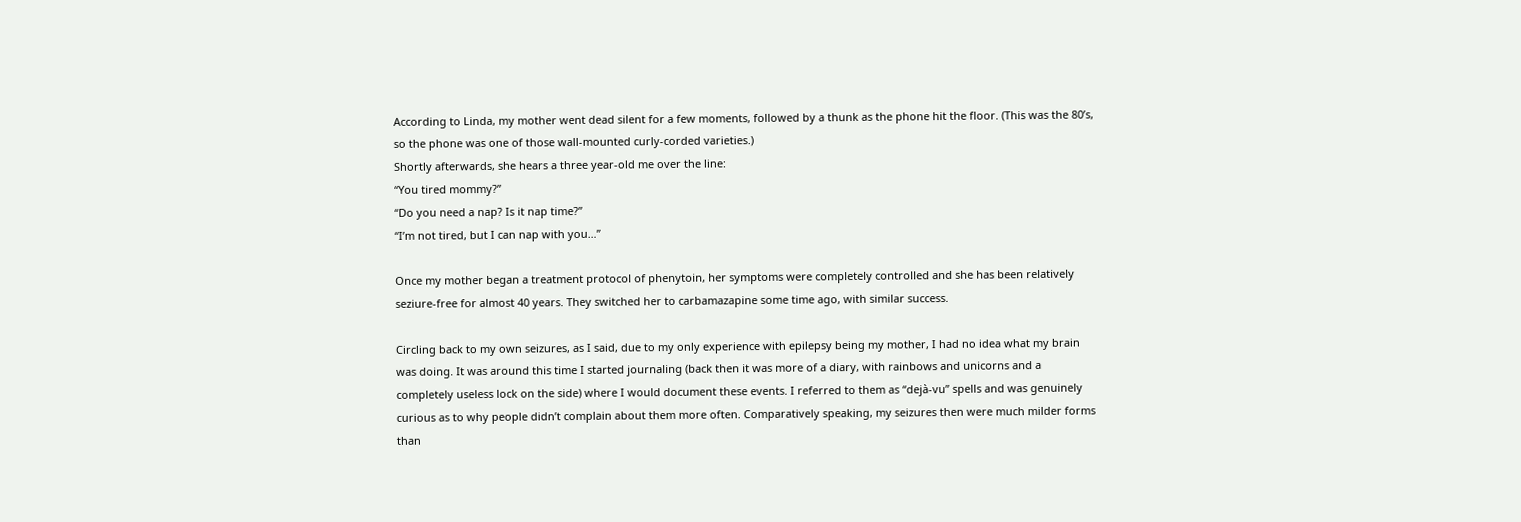According to Linda, my mother went dead silent for a few moments, followed by a thunk as the phone hit the floor. (This was the 80’s, so the phone was one of those wall-mounted curly-corded varieties.)
Shortly afterwards, she hears a three year-old me over the line:
“You tired mommy?”
“Do you need a nap? Is it nap time?”
“I’m not tired, but I can nap with you…”

Once my mother began a treatment protocol of phenytoin, her symptoms were completely controlled and she has been relatively seziure-free for almost 40 years. They switched her to carbamazapine some time ago, with similar success.

Circling back to my own seizures, as I said, due to my only experience with epilepsy being my mother, I had no idea what my brain was doing. It was around this time I started journaling (back then it was more of a diary, with rainbows and unicorns and a completely useless lock on the side) where I would document these events. I referred to them as “dejà-vu” spells and was genuinely curious as to why people didn’t complain about them more often. Comparatively speaking, my seizures then were much milder forms than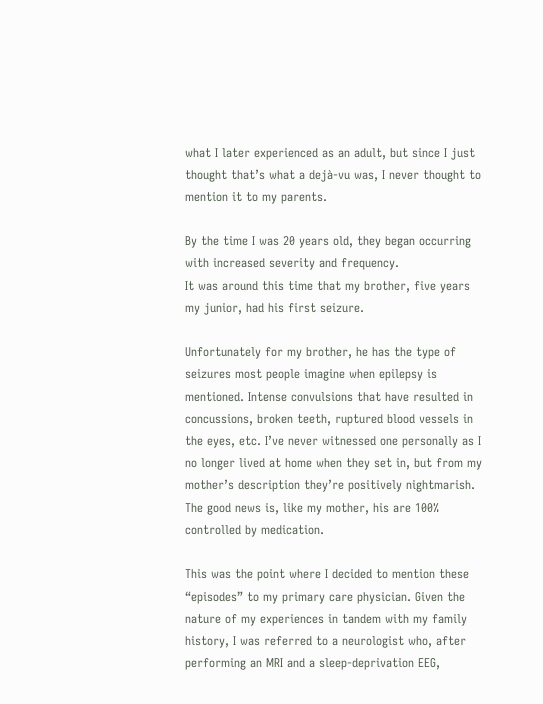what I later experienced as an adult, but since I just thought that’s what a dejà-vu was, I never thought to mention it to my parents.

By the time I was 20 years old, they began occurring with increased severity and frequency.
It was around this time that my brother, five years my junior, had his first seizure.

Unfortunately for my brother, he has the type of seizures most people imagine when epilepsy is mentioned. Intense convulsions that have resulted in concussions, broken teeth, ruptured blood vessels in the eyes, etc. I’ve never witnessed one personally as I no longer lived at home when they set in, but from my mother’s description they’re positively nightmarish. The good news is, like my mother, his are 100% controlled by medication.

This was the point where I decided to mention these “episodes” to my primary care physician. Given the nature of my experiences in tandem with my family history, I was referred to a neurologist who, after performing an MRI and a sleep-deprivation EEG,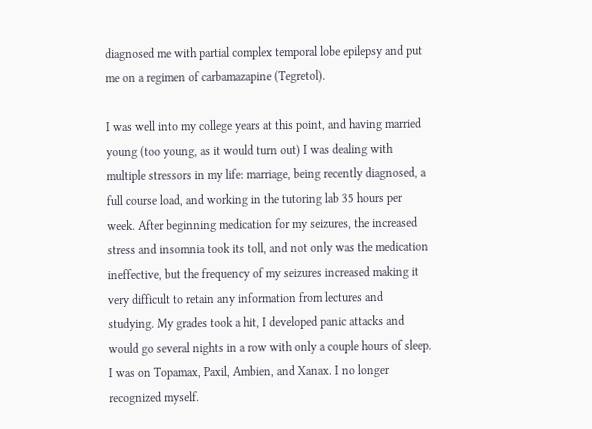diagnosed me with partial complex temporal lobe epilepsy and put me on a regimen of carbamazapine (Tegretol).

I was well into my college years at this point, and having married young (too young, as it would turn out) I was dealing with multiple stressors in my life: marriage, being recently diagnosed, a full course load, and working in the tutoring lab 35 hours per week. After beginning medication for my seizures, the increased stress and insomnia took its toll, and not only was the medication ineffective, but the frequency of my seizures increased making it very difficult to retain any information from lectures and studying. My grades took a hit, I developed panic attacks and would go several nights in a row with only a couple hours of sleep. I was on Topamax, Paxil, Ambien, and Xanax. I no longer recognized myself.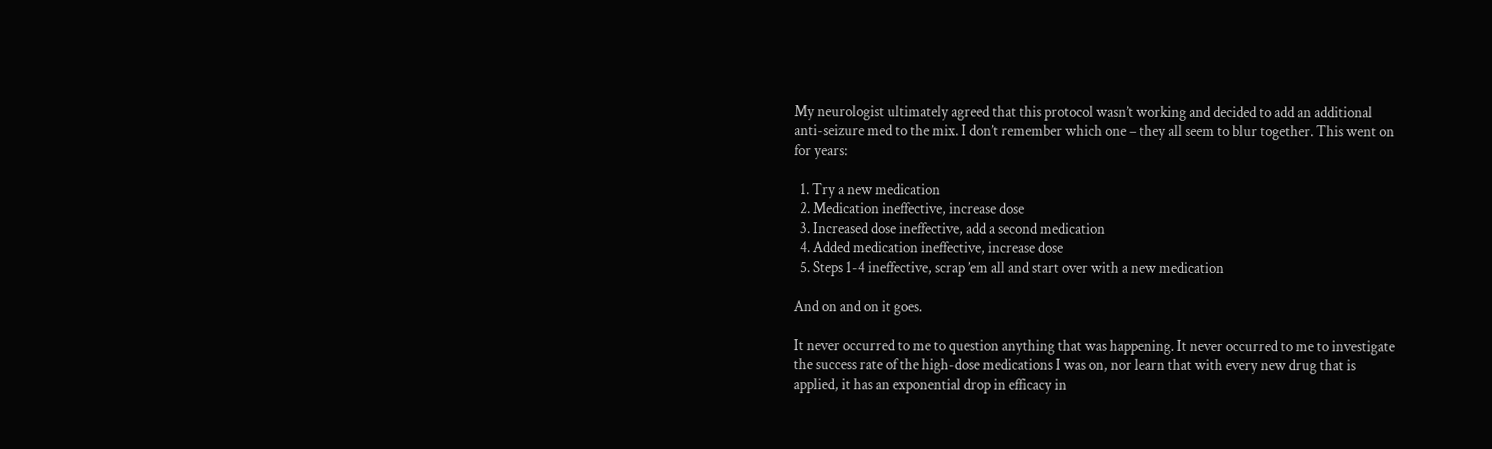My neurologist ultimately agreed that this protocol wasn’t working and decided to add an additional anti-seizure med to the mix. I don’t remember which one – they all seem to blur together. This went on for years:

  1. Try a new medication
  2. Medication ineffective, increase dose
  3. Increased dose ineffective, add a second medication
  4. Added medication ineffective, increase dose
  5. Steps 1-4 ineffective, scrap ’em all and start over with a new medication

And on and on it goes.

It never occurred to me to question anything that was happening. It never occurred to me to investigate the success rate of the high-dose medications I was on, nor learn that with every new drug that is applied, it has an exponential drop in efficacy in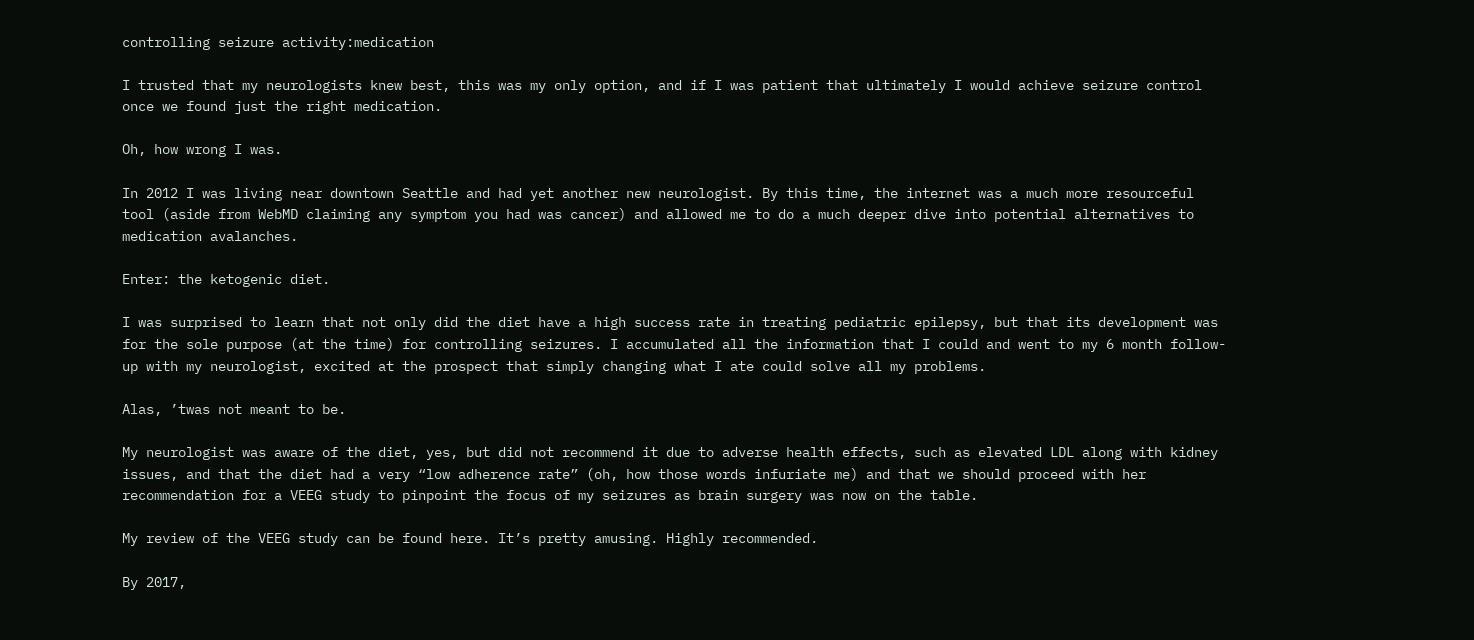controlling seizure activity:medication

I trusted that my neurologists knew best, this was my only option, and if I was patient that ultimately I would achieve seizure control once we found just the right medication.

Oh, how wrong I was.

In 2012 I was living near downtown Seattle and had yet another new neurologist. By this time, the internet was a much more resourceful tool (aside from WebMD claiming any symptom you had was cancer) and allowed me to do a much deeper dive into potential alternatives to medication avalanches.

Enter: the ketogenic diet.

I was surprised to learn that not only did the diet have a high success rate in treating pediatric epilepsy, but that its development was for the sole purpose (at the time) for controlling seizures. I accumulated all the information that I could and went to my 6 month follow-up with my neurologist, excited at the prospect that simply changing what I ate could solve all my problems.

Alas, ’twas not meant to be.

My neurologist was aware of the diet, yes, but did not recommend it due to adverse health effects, such as elevated LDL along with kidney issues, and that the diet had a very “low adherence rate” (oh, how those words infuriate me) and that we should proceed with her recommendation for a VEEG study to pinpoint the focus of my seizures as brain surgery was now on the table.

My review of the VEEG study can be found here. It’s pretty amusing. Highly recommended.

By 2017,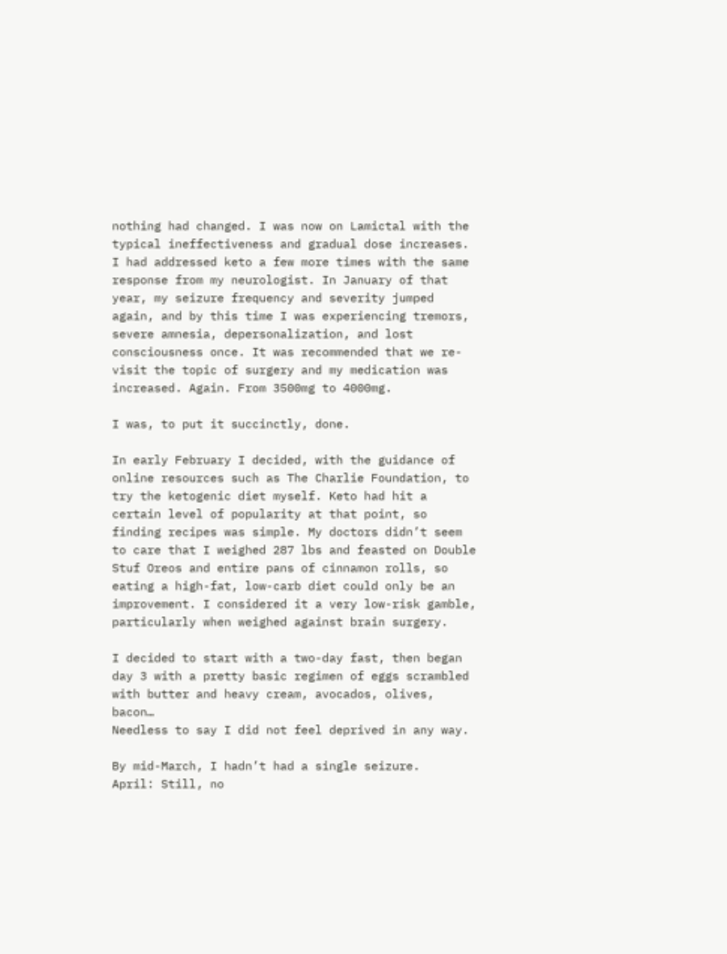nothing had changed. I was now on Lamictal with the typical ineffectiveness and gradual dose increases. I had addressed keto a few more times with the same response from my neurologist. In January of that year, my seizure frequency and severity jumped again, and by this time I was experiencing tremors, severe amnesia, depersonalization, and lost consciousness once. It was recommended that we re-visit the topic of surgery and my medication was increased. Again. From 3500mg to 4000mg.

I was, to put it succinctly, done.

In early February I decided, with the guidance of online resources such as The Charlie Foundation, to try the ketogenic diet myself. Keto had hit a certain level of popularity at that point, so finding recipes was simple. My doctors didn’t seem to care that I weighed 287 lbs and feasted on Double Stuf Oreos and entire pans of cinnamon rolls, so eating a high-fat, low-carb diet could only be an improvement. I considered it a very low-risk gamble, particularly when weighed against brain surgery.

I decided to start with a two-day fast, then began day 3 with a pretty basic regimen of eggs scrambled with butter and heavy cream, avocados, olives, bacon…
Needless to say I did not feel deprived in any way.

By mid-March, I hadn’t had a single seizure.
April: Still, no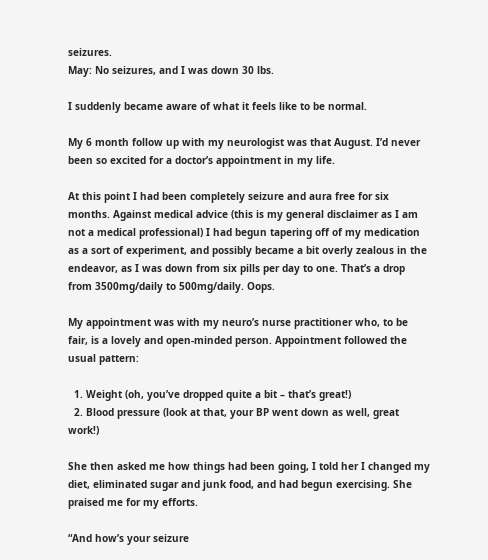seizures.
May: No seizures, and I was down 30 lbs.

I suddenly became aware of what it feels like to be normal.

My 6 month follow up with my neurologist was that August. I’d never been so excited for a doctor’s appointment in my life.

At this point I had been completely seizure and aura free for six months. Against medical advice (this is my general disclaimer as I am not a medical professional) I had begun tapering off of my medication as a sort of experiment, and possibly became a bit overly zealous in the endeavor, as I was down from six pills per day to one. That’s a drop from 3500mg/daily to 500mg/daily. Oops.

My appointment was with my neuro’s nurse practitioner who, to be fair, is a lovely and open-minded person. Appointment followed the usual pattern:

  1. Weight (oh, you’ve dropped quite a bit – that’s great!)
  2. Blood pressure (look at that, your BP went down as well, great work!)

She then asked me how things had been going, I told her I changed my diet, eliminated sugar and junk food, and had begun exercising. She praised me for my efforts.

“And how’s your seizure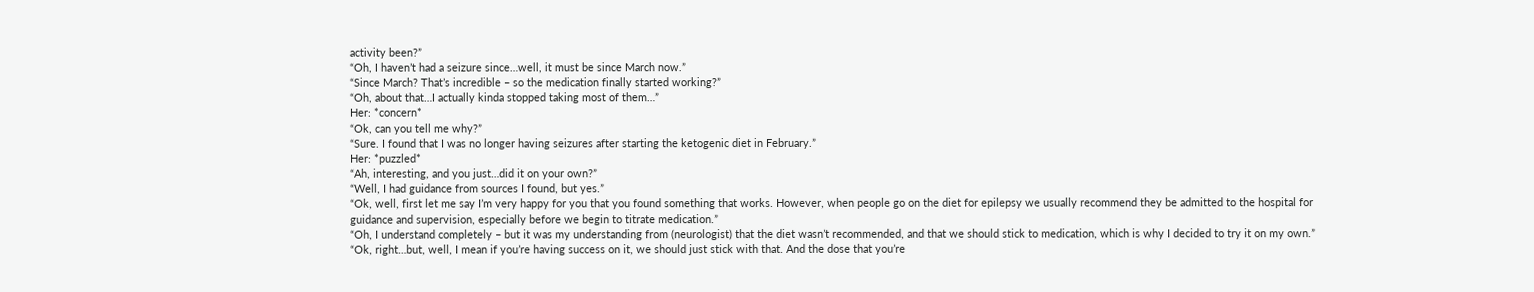activity been?”
“Oh, I haven’t had a seizure since…well, it must be since March now.”
“Since March? That’s incredible – so the medication finally started working?”
“Oh, about that…I actually kinda stopped taking most of them…”
Her: *concern*
“Ok, can you tell me why?”
“Sure. I found that I was no longer having seizures after starting the ketogenic diet in February.”
Her: *puzzled*
“Ah, interesting, and you just…did it on your own?”
“Well, I had guidance from sources I found, but yes.”
“Ok, well, first let me say I’m very happy for you that you found something that works. However, when people go on the diet for epilepsy we usually recommend they be admitted to the hospital for guidance and supervision, especially before we begin to titrate medication.”
“Oh, I understand completely – but it was my understanding from (neurologist) that the diet wasn’t recommended, and that we should stick to medication, which is why I decided to try it on my own.”
“Ok, right…but, well, I mean if you’re having success on it, we should just stick with that. And the dose that you’re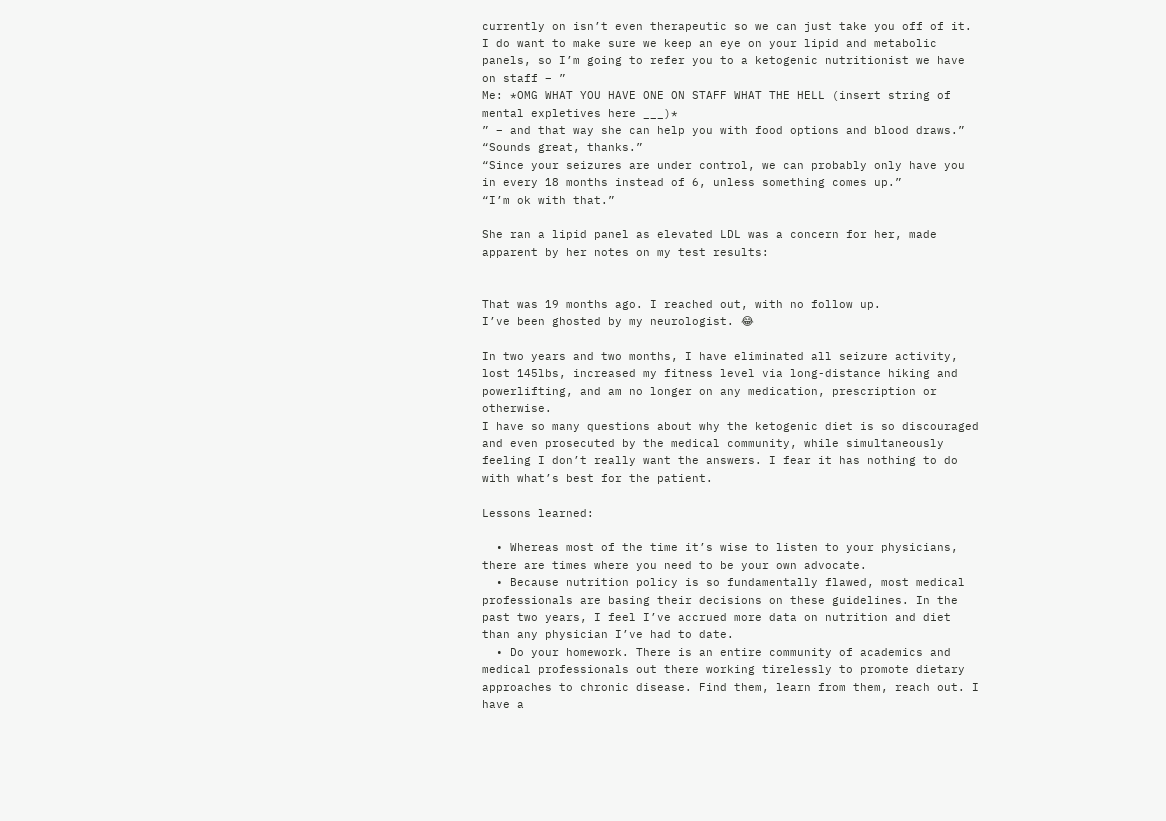currently on isn’t even therapeutic so we can just take you off of it. I do want to make sure we keep an eye on your lipid and metabolic panels, so I’m going to refer you to a ketogenic nutritionist we have on staff – ”
Me: *OMG WHAT YOU HAVE ONE ON STAFF WHAT THE HELL (insert string of mental expletives here ___)*
” – and that way she can help you with food options and blood draws.”
“Sounds great, thanks.”
“Since your seizures are under control, we can probably only have you in every 18 months instead of 6, unless something comes up.”
“I’m ok with that.”

She ran a lipid panel as elevated LDL was a concern for her, made apparent by her notes on my test results:


That was 19 months ago. I reached out, with no follow up.
I’ve been ghosted by my neurologist. 😂

In two years and two months, I have eliminated all seizure activity, lost 145lbs, increased my fitness level via long-distance hiking and powerlifting, and am no longer on any medication, prescription or otherwise.
I have so many questions about why the ketogenic diet is so discouraged and even prosecuted by the medical community, while simultaneously feeling I don’t really want the answers. I fear it has nothing to do with what’s best for the patient.

Lessons learned:

  • Whereas most of the time it’s wise to listen to your physicians, there are times where you need to be your own advocate.
  • Because nutrition policy is so fundamentally flawed, most medical professionals are basing their decisions on these guidelines. In the past two years, I feel I’ve accrued more data on nutrition and diet than any physician I’ve had to date.
  • Do your homework. There is an entire community of academics and medical professionals out there working tirelessly to promote dietary approaches to chronic disease. Find them, learn from them, reach out. I have a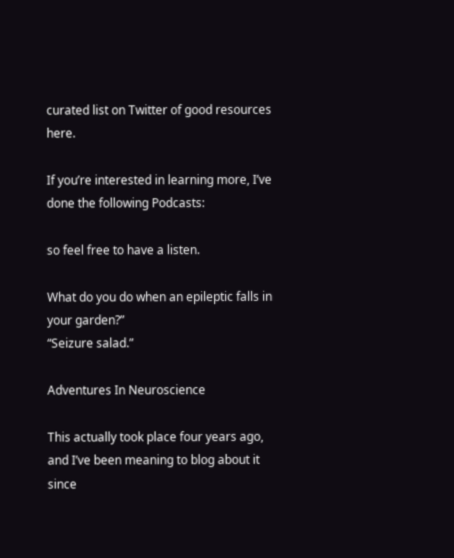curated list on Twitter of good resources here.

If you’re interested in learning more, I’ve done the following Podcasts:

so feel free to have a listen.

What do you do when an epileptic falls in your garden?”
“Seizure salad.”

Adventures In Neuroscience

This actually took place four years ago, and I’ve been meaning to blog about it since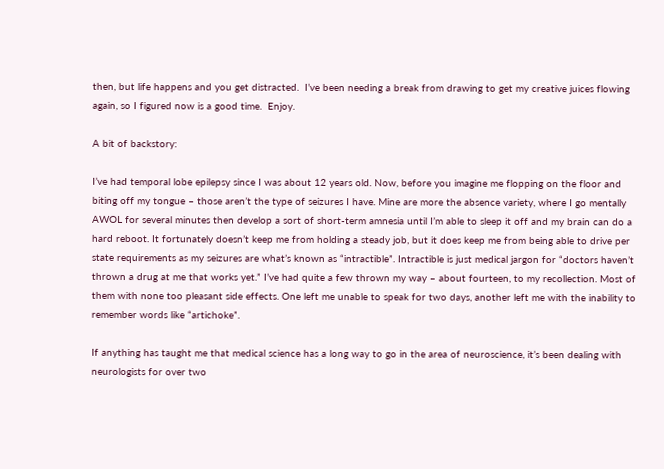then, but life happens and you get distracted.  I’ve been needing a break from drawing to get my creative juices flowing again, so I figured now is a good time.  Enjoy.

A bit of backstory:

I’ve had temporal lobe epilepsy since I was about 12 years old. Now, before you imagine me flopping on the floor and biting off my tongue – those aren’t the type of seizures I have. Mine are more the absence variety, where I go mentally AWOL for several minutes then develop a sort of short-term amnesia until I’m able to sleep it off and my brain can do a hard reboot. It fortunately doesn’t keep me from holding a steady job, but it does keep me from being able to drive per state requirements as my seizures are what’s known as “intractible”. Intractible is just medical jargon for “doctors haven’t thrown a drug at me that works yet.” I’ve had quite a few thrown my way – about fourteen, to my recollection. Most of them with none too pleasant side effects. One left me unable to speak for two days, another left me with the inability to remember words like “artichoke”.

If anything has taught me that medical science has a long way to go in the area of neuroscience, it’s been dealing with neurologists for over two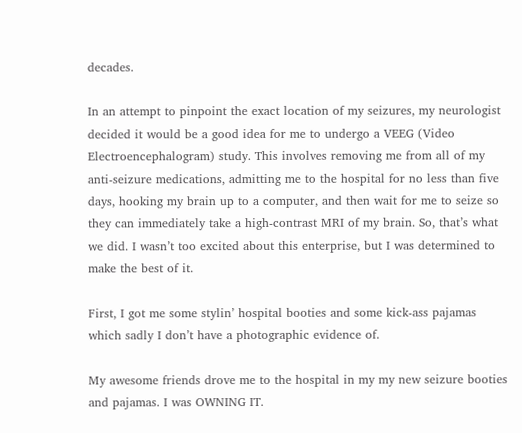decades.

In an attempt to pinpoint the exact location of my seizures, my neurologist decided it would be a good idea for me to undergo a VEEG (Video Electroencephalogram) study. This involves removing me from all of my anti-seizure medications, admitting me to the hospital for no less than five days, hooking my brain up to a computer, and then wait for me to seize so they can immediately take a high-contrast MRI of my brain. So, that’s what we did. I wasn’t too excited about this enterprise, but I was determined to make the best of it.

First, I got me some stylin’ hospital booties and some kick-ass pajamas which sadly I don’t have a photographic evidence of.

My awesome friends drove me to the hospital in my my new seizure booties and pajamas. I was OWNING IT.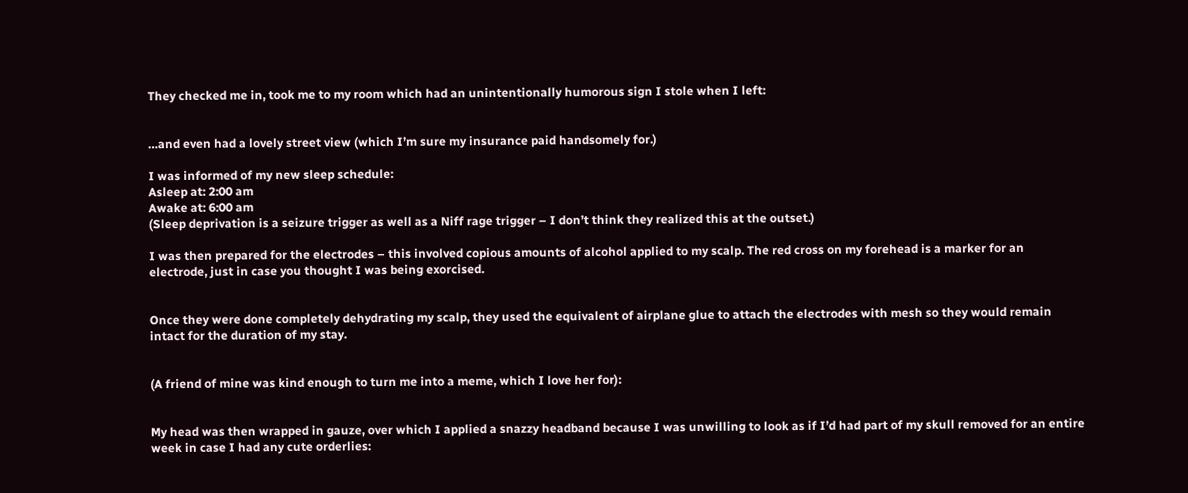They checked me in, took me to my room which had an unintentionally humorous sign I stole when I left:


…and even had a lovely street view (which I’m sure my insurance paid handsomely for.)

I was informed of my new sleep schedule:
Asleep at: 2:00 am
Awake at: 6:00 am
(Sleep deprivation is a seizure trigger as well as a Niff rage trigger – I don’t think they realized this at the outset.)

I was then prepared for the electrodes – this involved copious amounts of alcohol applied to my scalp. The red cross on my forehead is a marker for an electrode, just in case you thought I was being exorcised.


Once they were done completely dehydrating my scalp, they used the equivalent of airplane glue to attach the electrodes with mesh so they would remain intact for the duration of my stay.


(A friend of mine was kind enough to turn me into a meme, which I love her for):


My head was then wrapped in gauze, over which I applied a snazzy headband because I was unwilling to look as if I’d had part of my skull removed for an entire week in case I had any cute orderlies: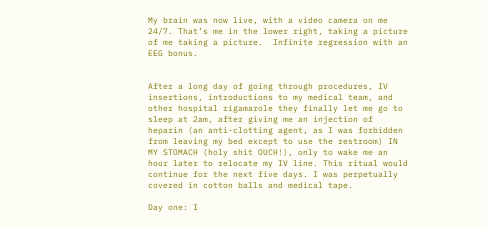My brain was now live, with a video camera on me 24/7. That’s me in the lower right, taking a picture of me taking a picture.  Infinite regression with an EEG bonus.


After a long day of going through procedures, IV insertions, introductions to my medical team, and other hospital rigamarole they finally let me go to sleep at 2am, after giving me an injection of heparin (an anti-clotting agent, as I was forbidden from leaving my bed except to use the restroom) IN MY STOMACH (holy shit OUCH!), only to wake me an hour later to relocate my IV line. This ritual would continue for the next five days. I was perpetually covered in cotton balls and medical tape.

Day one: I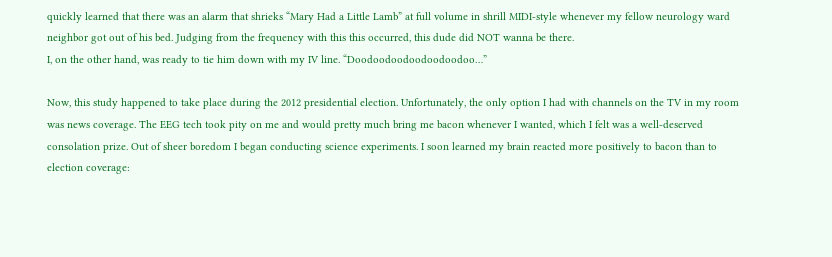quickly learned that there was an alarm that shrieks “Mary Had a Little Lamb” at full volume in shrill MIDI-style whenever my fellow neurology ward neighbor got out of his bed. Judging from the frequency with this this occurred, this dude did NOT wanna be there.
I, on the other hand, was ready to tie him down with my IV line. “Doodoodoodoodoodoodoo…”

Now, this study happened to take place during the 2012 presidential election. Unfortunately, the only option I had with channels on the TV in my room was news coverage. The EEG tech took pity on me and would pretty much bring me bacon whenever I wanted, which I felt was a well-deserved consolation prize. Out of sheer boredom I began conducting science experiments. I soon learned my brain reacted more positively to bacon than to election coverage: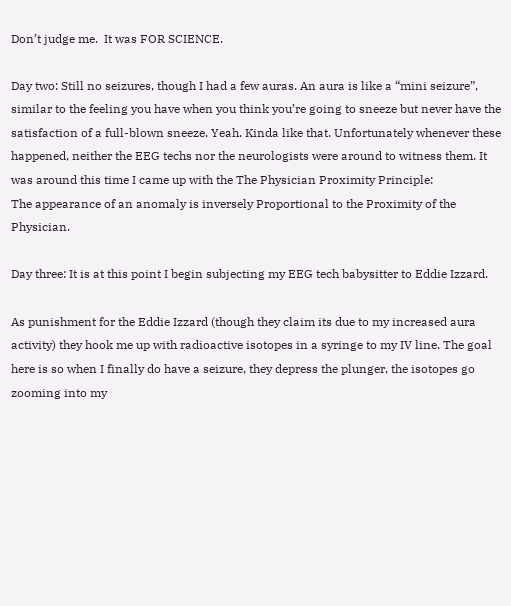Don’t judge me.  It was FOR SCIENCE.

Day two: Still no seizures, though I had a few auras. An aura is like a “mini seizure”, similar to the feeling you have when you think you’re going to sneeze but never have the satisfaction of a full-blown sneeze. Yeah. Kinda like that. Unfortunately whenever these happened, neither the EEG techs nor the neurologists were around to witness them. It was around this time I came up with the The Physician Proximity Principle:
The appearance of an anomaly is inversely Proportional to the Proximity of the Physician.

Day three: It is at this point I begin subjecting my EEG tech babysitter to Eddie Izzard.

As punishment for the Eddie Izzard (though they claim its due to my increased aura activity) they hook me up with radioactive isotopes in a syringe to my IV line. The goal here is so when I finally do have a seizure, they depress the plunger, the isotopes go zooming into my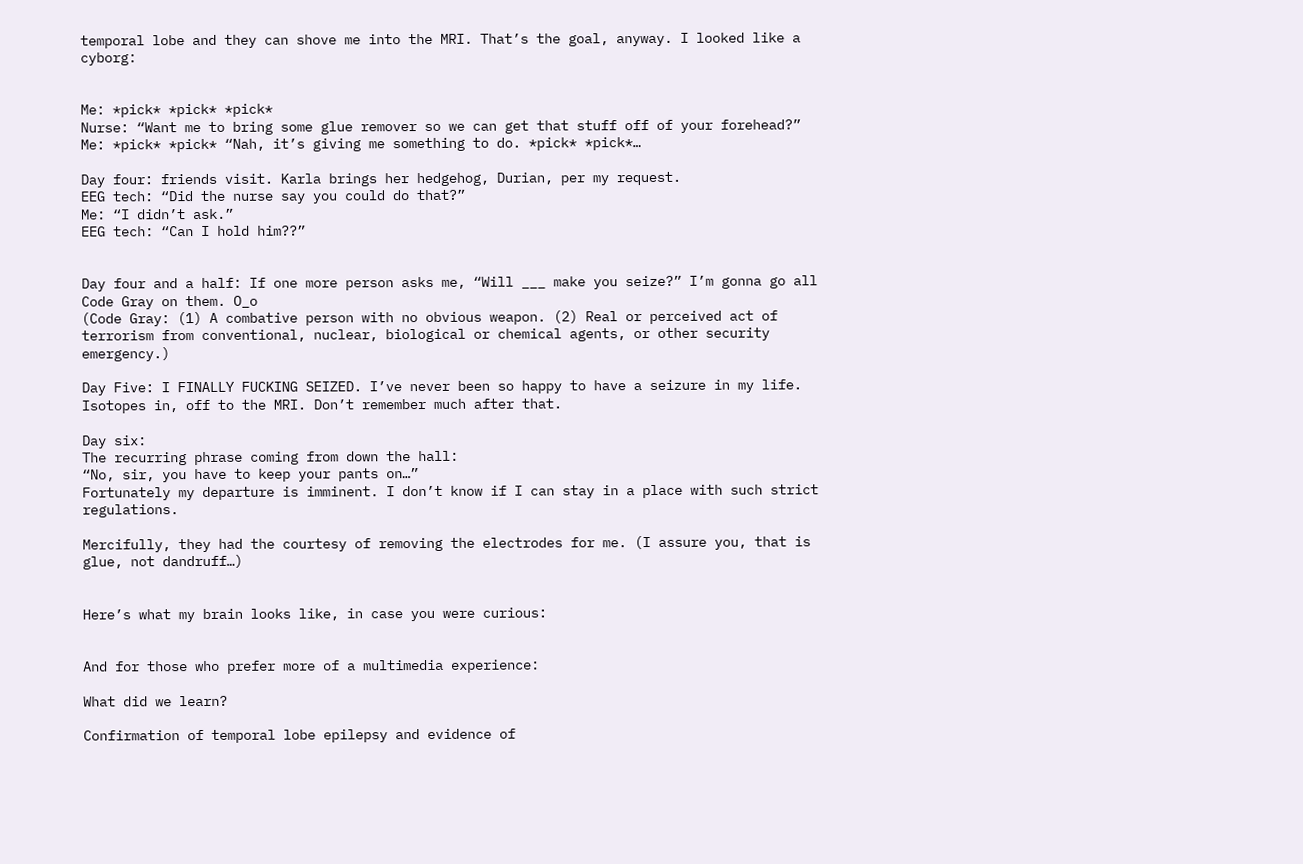temporal lobe and they can shove me into the MRI. That’s the goal, anyway. I looked like a cyborg:


Me: *pick* *pick* *pick*
Nurse: “Want me to bring some glue remover so we can get that stuff off of your forehead?”
Me: *pick* *pick* “Nah, it’s giving me something to do. *pick* *pick*…

Day four: friends visit. Karla brings her hedgehog, Durian, per my request.
EEG tech: “Did the nurse say you could do that?”
Me: “I didn’t ask.”
EEG tech: “Can I hold him??”


Day four and a half: If one more person asks me, “Will ___ make you seize?” I’m gonna go all Code Gray on them. O_o
(Code Gray: (1) A combative person with no obvious weapon. (2) Real or perceived act of terrorism from conventional, nuclear, biological or chemical agents, or other security emergency.)

Day Five: I FINALLY FUCKING SEIZED. I’ve never been so happy to have a seizure in my life. Isotopes in, off to the MRI. Don’t remember much after that.

Day six:
The recurring phrase coming from down the hall:
“No, sir, you have to keep your pants on…”
Fortunately my departure is imminent. I don’t know if I can stay in a place with such strict regulations.

Mercifully, they had the courtesy of removing the electrodes for me. (I assure you, that is glue, not dandruff…)


Here’s what my brain looks like, in case you were curious:


And for those who prefer more of a multimedia experience:

What did we learn?

Confirmation of temporal lobe epilepsy and evidence of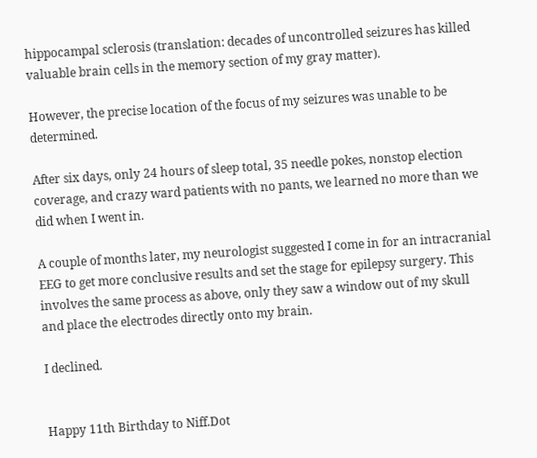hippocampal sclerosis (translation: decades of uncontrolled seizures has killed valuable brain cells in the memory section of my gray matter).

However, the precise location of the focus of my seizures was unable to be determined.

After six days, only 24 hours of sleep total, 35 needle pokes, nonstop election coverage, and crazy ward patients with no pants, we learned no more than we did when I went in.

A couple of months later, my neurologist suggested I come in for an intracranial EEG to get more conclusive results and set the stage for epilepsy surgery. This involves the same process as above, only they saw a window out of my skull and place the electrodes directly onto my brain.

I declined.


Happy 11th Birthday to Niff.Dot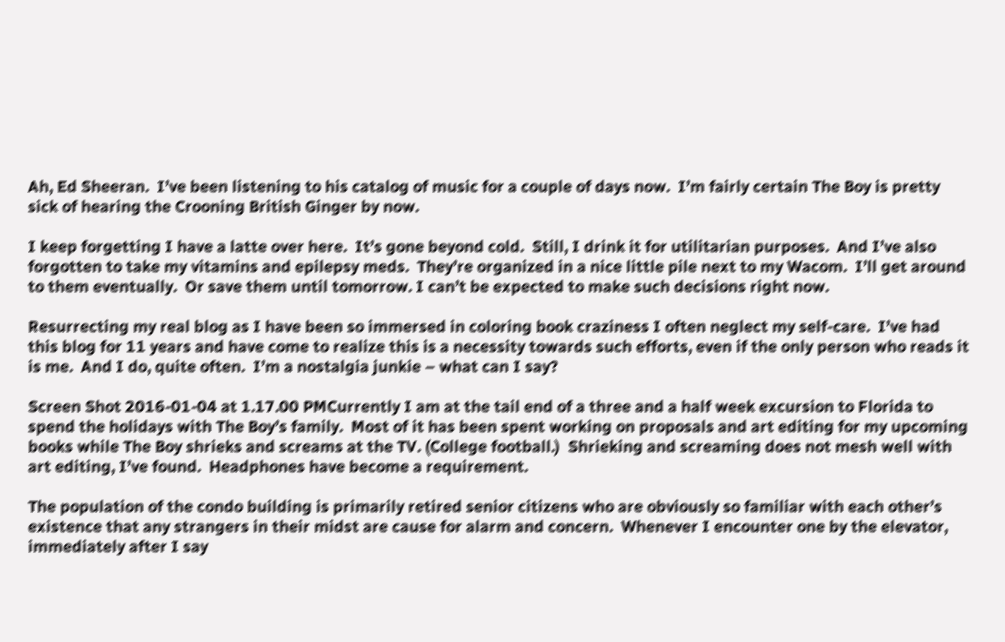Ah, Ed Sheeran.  I’ve been listening to his catalog of music for a couple of days now.  I’m fairly certain The Boy is pretty sick of hearing the Crooning British Ginger by now.

I keep forgetting I have a latte over here.  It’s gone beyond cold.  Still, I drink it for utilitarian purposes.  And I’ve also forgotten to take my vitamins and epilepsy meds.  They’re organized in a nice little pile next to my Wacom.  I’ll get around to them eventually.  Or save them until tomorrow. I can’t be expected to make such decisions right now.

Resurrecting my real blog as I have been so immersed in coloring book craziness I often neglect my self-care.  I’ve had this blog for 11 years and have come to realize this is a necessity towards such efforts, even if the only person who reads it is me.  And I do, quite often.  I’m a nostalgia junkie – what can I say?

Screen Shot 2016-01-04 at 1.17.00 PMCurrently I am at the tail end of a three and a half week excursion to Florida to spend the holidays with The Boy’s family.  Most of it has been spent working on proposals and art editing for my upcoming books while The Boy shrieks and screams at the TV. (College football.)  Shrieking and screaming does not mesh well with art editing, I’ve found.  Headphones have become a requirement.

The population of the condo building is primarily retired senior citizens who are obviously so familiar with each other’s existence that any strangers in their midst are cause for alarm and concern.  Whenever I encounter one by the elevator, immediately after I say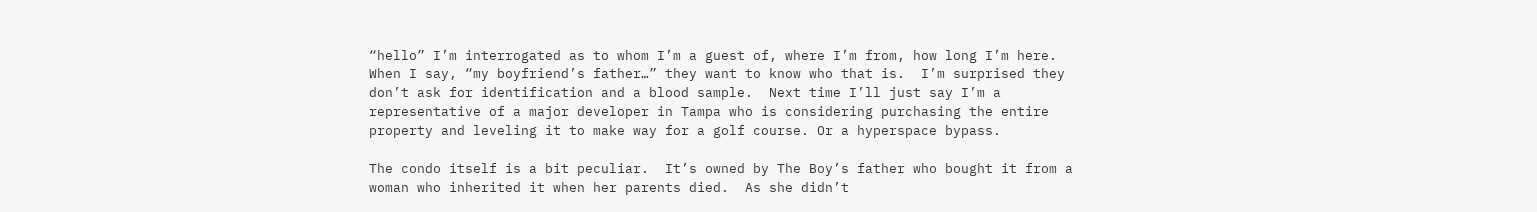“hello” I’m interrogated as to whom I’m a guest of, where I’m from, how long I’m here. When I say, “my boyfriend’s father…” they want to know who that is.  I’m surprised they don’t ask for identification and a blood sample.  Next time I’ll just say I’m a representative of a major developer in Tampa who is considering purchasing the entire property and leveling it to make way for a golf course. Or a hyperspace bypass.

The condo itself is a bit peculiar.  It’s owned by The Boy’s father who bought it from a woman who inherited it when her parents died.  As she didn’t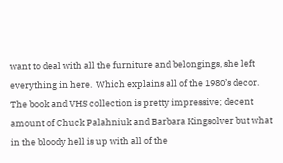want to deal with all the furniture and belongings, she left everything in here.  Which explains all of the 1980’s decor.  The book and VHS collection is pretty impressive; decent amount of Chuck Palahniuk and Barbara Kingsolver but what in the bloody hell is up with all of the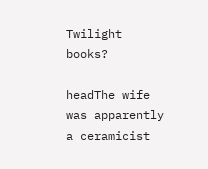Twilight books?

headThe wife was apparently a ceramicist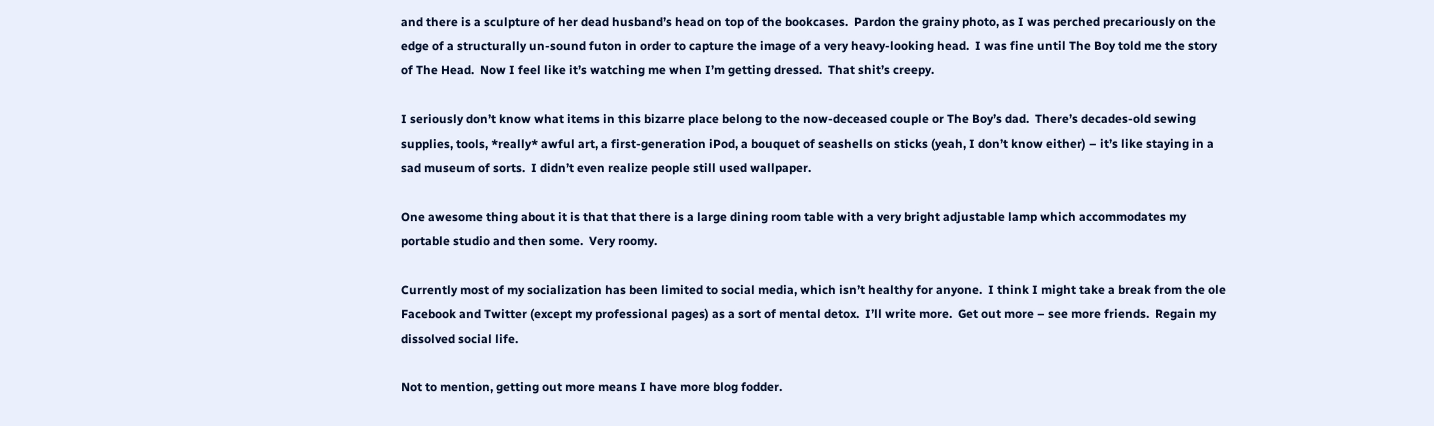and there is a sculpture of her dead husband’s head on top of the bookcases.  Pardon the grainy photo, as I was perched precariously on the edge of a structurally un-sound futon in order to capture the image of a very heavy-looking head.  I was fine until The Boy told me the story of The Head.  Now I feel like it’s watching me when I’m getting dressed.  That shit’s creepy.

I seriously don’t know what items in this bizarre place belong to the now-deceased couple or The Boy’s dad.  There’s decades-old sewing supplies, tools, *really* awful art, a first-generation iPod, a bouquet of seashells on sticks (yeah, I don’t know either) – it’s like staying in a sad museum of sorts.  I didn’t even realize people still used wallpaper.

One awesome thing about it is that that there is a large dining room table with a very bright adjustable lamp which accommodates my portable studio and then some.  Very roomy.

Currently most of my socialization has been limited to social media, which isn’t healthy for anyone.  I think I might take a break from the ole Facebook and Twitter (except my professional pages) as a sort of mental detox.  I’ll write more.  Get out more – see more friends.  Regain my dissolved social life.

Not to mention, getting out more means I have more blog fodder.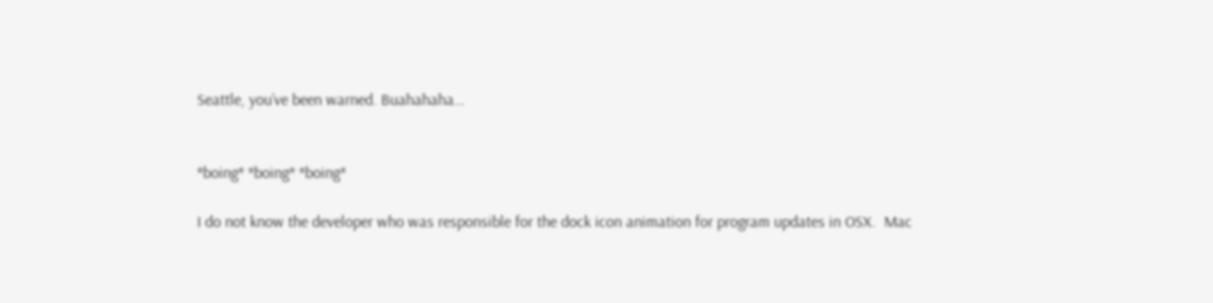Seattle, you’ve been warned. Buahahaha…


*boing* *boing* *boing*

I do not know the developer who was responsible for the dock icon animation for program updates in OSX.  Mac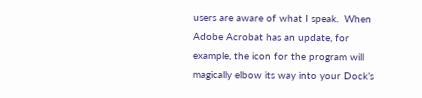users are aware of what I speak.  When Adobe Acrobat has an update, for example, the icon for the program will magically elbow its way into your Dock’s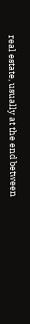real estate, usually at the end between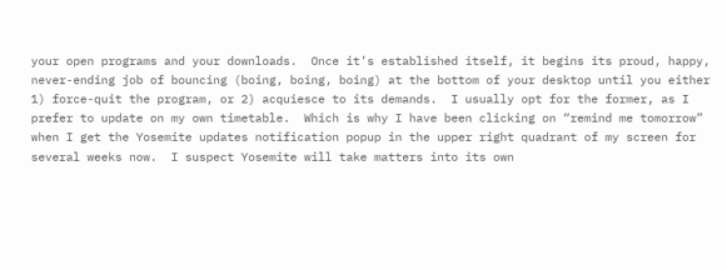your open programs and your downloads.  Once it’s established itself, it begins its proud, happy, never-ending job of bouncing (boing, boing, boing) at the bottom of your desktop until you either 1) force-quit the program, or 2) acquiesce to its demands.  I usually opt for the former, as I prefer to update on my own timetable.  Which is why I have been clicking on “remind me tomorrow” when I get the Yosemite updates notification popup in the upper right quadrant of my screen for several weeks now.  I suspect Yosemite will take matters into its own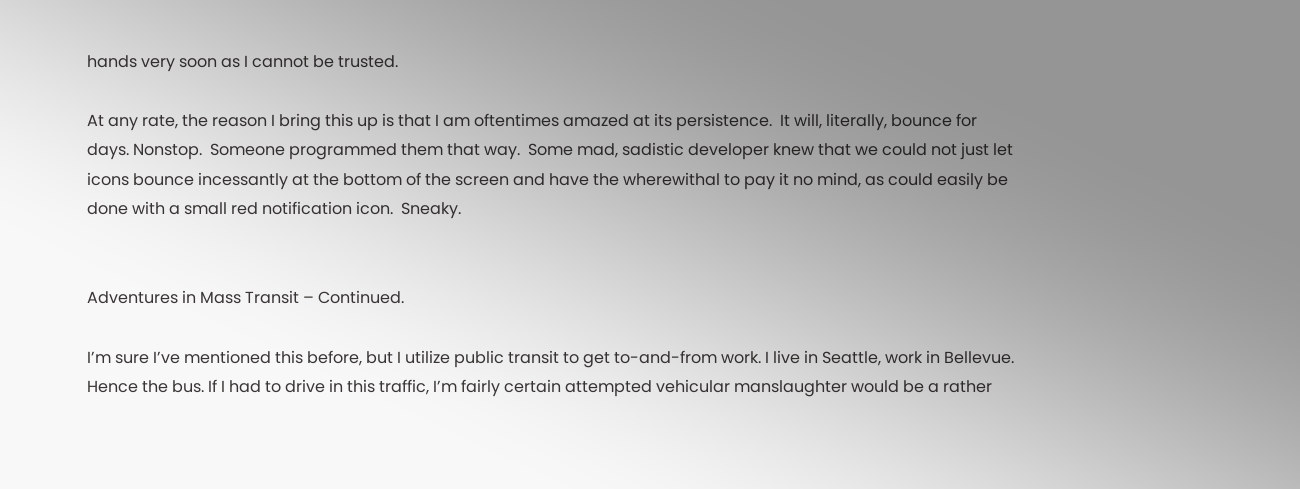hands very soon as I cannot be trusted.

At any rate, the reason I bring this up is that I am oftentimes amazed at its persistence.  It will, literally, bounce for days. Nonstop.  Someone programmed them that way.  Some mad, sadistic developer knew that we could not just let icons bounce incessantly at the bottom of the screen and have the wherewithal to pay it no mind, as could easily be done with a small red notification icon.  Sneaky.


Adventures in Mass Transit – Continued.

I’m sure I’ve mentioned this before, but I utilize public transit to get to-and-from work. I live in Seattle, work in Bellevue. Hence the bus. If I had to drive in this traffic, I’m fairly certain attempted vehicular manslaughter would be a rather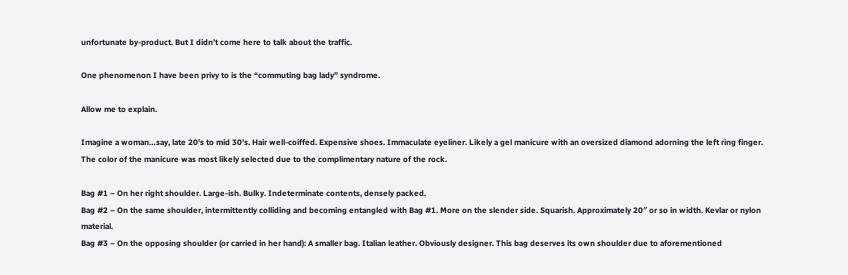unfortunate by-product. But I didn’t come here to talk about the traffic.

One phenomenon I have been privy to is the “commuting bag lady” syndrome.

Allow me to explain.

Imagine a woman…say, late 20’s to mid 30’s. Hair well-coiffed. Expensive shoes. Immaculate eyeliner. Likely a gel manicure with an oversized diamond adorning the left ring finger. The color of the manicure was most likely selected due to the complimentary nature of the rock.

Bag #1 – On her right shoulder. Large-ish. Bulky. Indeterminate contents, densely packed.
Bag #2 – On the same shoulder, intermittently colliding and becoming entangled with Bag #1. More on the slender side. Squarish. Approximately 20″ or so in width. Kevlar or nylon material.
Bag #3 – On the opposing shoulder (or carried in her hand): A smaller bag. Italian leather. Obviously designer. This bag deserves its own shoulder due to aforementioned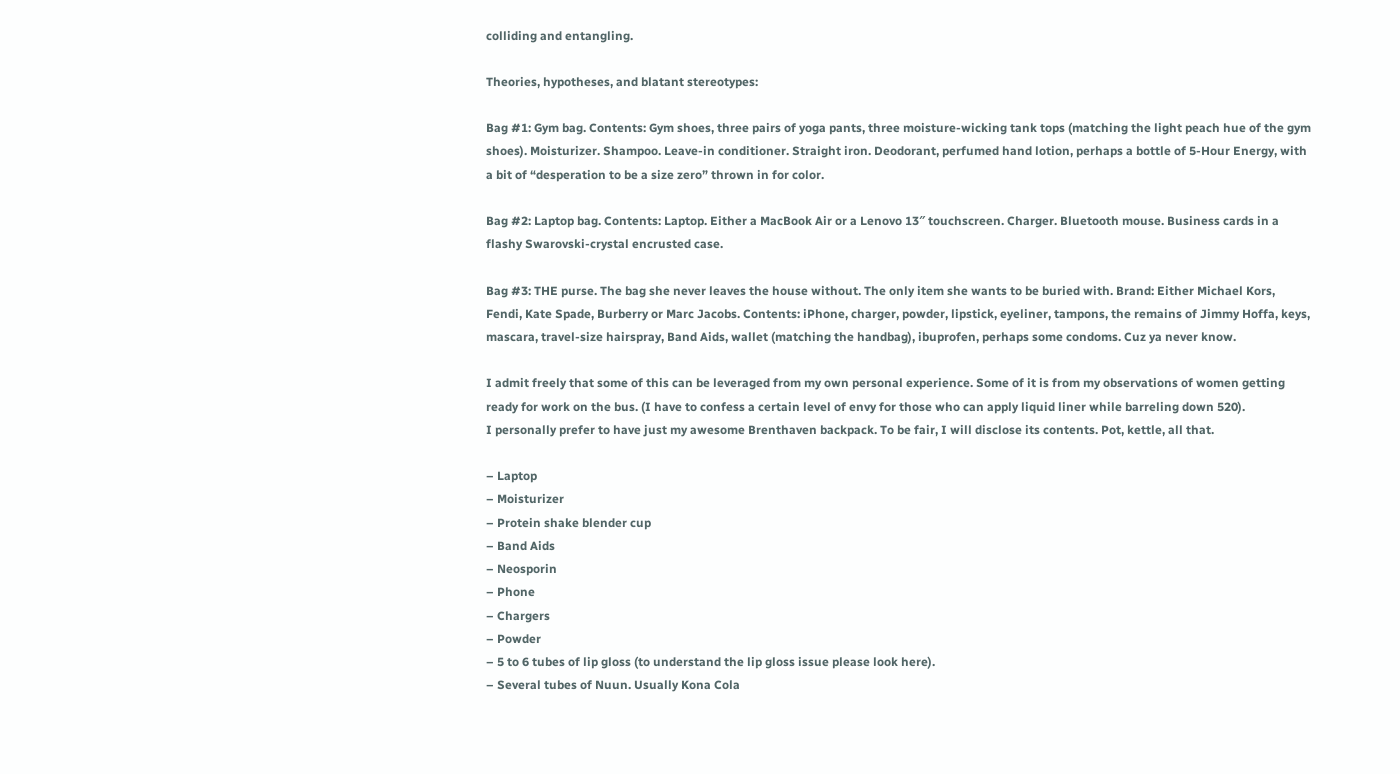colliding and entangling.

Theories, hypotheses, and blatant stereotypes:

Bag #1: Gym bag. Contents: Gym shoes, three pairs of yoga pants, three moisture-wicking tank tops (matching the light peach hue of the gym shoes). Moisturizer. Shampoo. Leave-in conditioner. Straight iron. Deodorant, perfumed hand lotion, perhaps a bottle of 5-Hour Energy, with a bit of “desperation to be a size zero” thrown in for color.

Bag #2: Laptop bag. Contents: Laptop. Either a MacBook Air or a Lenovo 13″ touchscreen. Charger. Bluetooth mouse. Business cards in a flashy Swarovski-crystal encrusted case.

Bag #3: THE purse. The bag she never leaves the house without. The only item she wants to be buried with. Brand: Either Michael Kors, Fendi, Kate Spade, Burberry or Marc Jacobs. Contents: iPhone, charger, powder, lipstick, eyeliner, tampons, the remains of Jimmy Hoffa, keys, mascara, travel-size hairspray, Band Aids, wallet (matching the handbag), ibuprofen, perhaps some condoms. Cuz ya never know.

I admit freely that some of this can be leveraged from my own personal experience. Some of it is from my observations of women getting ready for work on the bus. (I have to confess a certain level of envy for those who can apply liquid liner while barreling down 520).
I personally prefer to have just my awesome Brenthaven backpack. To be fair, I will disclose its contents. Pot, kettle, all that.

– Laptop
– Moisturizer
– Protein shake blender cup
– Band Aids
– Neosporin
– Phone
– Chargers
– Powder
– 5 to 6 tubes of lip gloss (to understand the lip gloss issue please look here).
– Several tubes of Nuun. Usually Kona Cola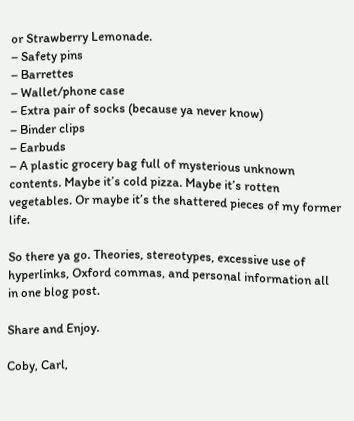or Strawberry Lemonade.
– Safety pins
– Barrettes
– Wallet/phone case
– Extra pair of socks (because ya never know)
– Binder clips
– Earbuds
– A plastic grocery bag full of mysterious unknown contents. Maybe it’s cold pizza. Maybe it’s rotten vegetables. Or maybe it’s the shattered pieces of my former life.

So there ya go. Theories, stereotypes, excessive use of hyperlinks, Oxford commas, and personal information all in one blog post.

Share and Enjoy.

Coby, Carl,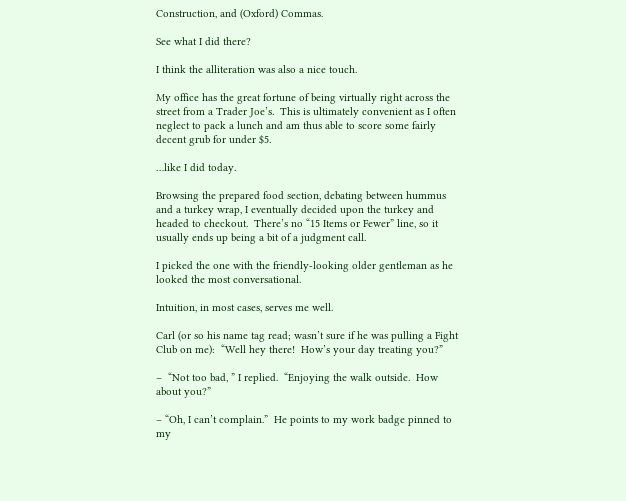Construction, and (Oxford) Commas.

See what I did there?

I think the alliteration was also a nice touch.

My office has the great fortune of being virtually right across the street from a Trader Joe’s.  This is ultimately convenient as I often neglect to pack a lunch and am thus able to score some fairly decent grub for under $5.

…like I did today.

Browsing the prepared food section, debating between hummus and a turkey wrap, I eventually decided upon the turkey and headed to checkout.  There’s no “15 Items or Fewer” line, so it usually ends up being a bit of a judgment call.

I picked the one with the friendly-looking older gentleman as he looked the most conversational.

Intuition, in most cases, serves me well.

Carl (or so his name tag read; wasn’t sure if he was pulling a Fight Club on me):  “Well hey there!  How’s your day treating you?”

–  “Not too bad, ” I replied.  “Enjoying the walk outside.  How about you?”

– “Oh, I can’t complain.”  He points to my work badge pinned to my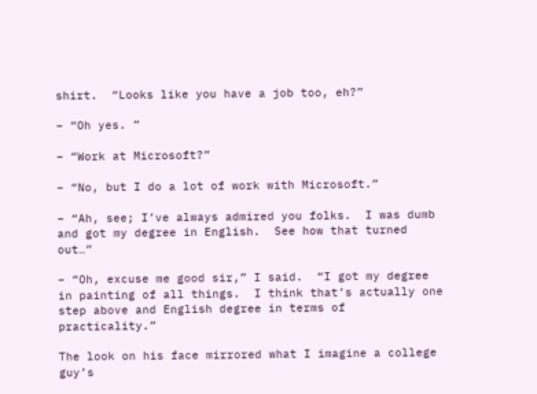shirt.  “Looks like you have a job too, eh?”

– “Oh yes. ”

– “Work at Microsoft?”

– “No, but I do a lot of work with Microsoft.”

– “Ah, see; I’ve always admired you folks.  I was dumb and got my degree in English.  See how that turned out…”

– “Oh, excuse me good sir,” I said.  “I got my degree in painting of all things.  I think that’s actually one step above and English degree in terms of practicality.”

The look on his face mirrored what I imagine a college guy’s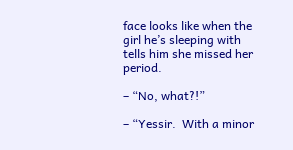face looks like when the girl he’s sleeping with tells him she missed her period.

– “No, what?!”

– “Yessir.  With a minor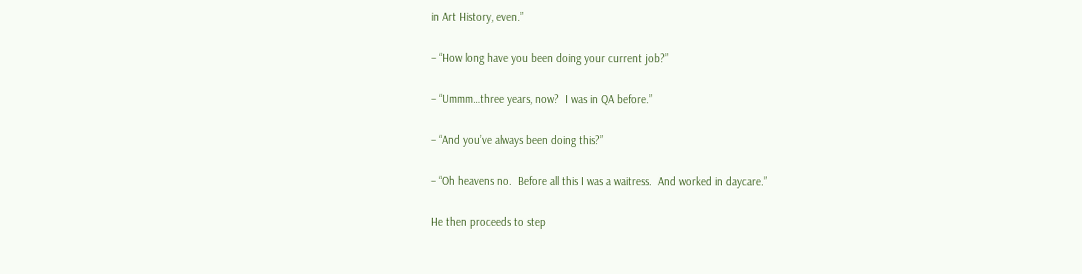in Art History, even.”

– “How long have you been doing your current job?”

– “Ummm…three years, now?  I was in QA before.”

– “And you’ve always been doing this?”

– “Oh heavens no.  Before all this I was a waitress.  And worked in daycare.”

He then proceeds to step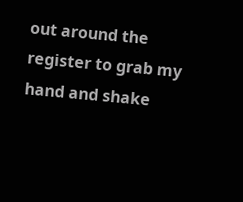out around the register to grab my hand and shake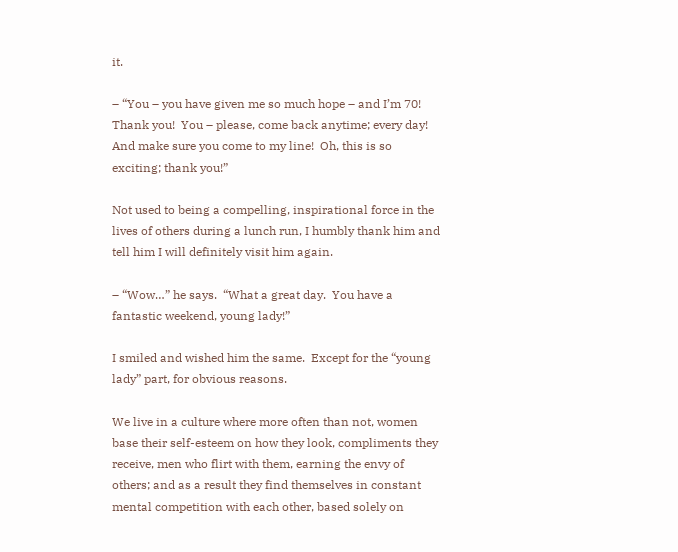it.

– “You – you have given me so much hope – and I’m 70!  Thank you!  You – please, come back anytime; every day!  And make sure you come to my line!  Oh, this is so exciting; thank you!”

Not used to being a compelling, inspirational force in the lives of others during a lunch run, I humbly thank him and tell him I will definitely visit him again.

– “Wow…” he says.  “What a great day.  You have a fantastic weekend, young lady!”

I smiled and wished him the same.  Except for the “young lady” part, for obvious reasons.

We live in a culture where more often than not, women base their self-esteem on how they look, compliments they receive, men who flirt with them, earning the envy of others; and as a result they find themselves in constant mental competition with each other, based solely on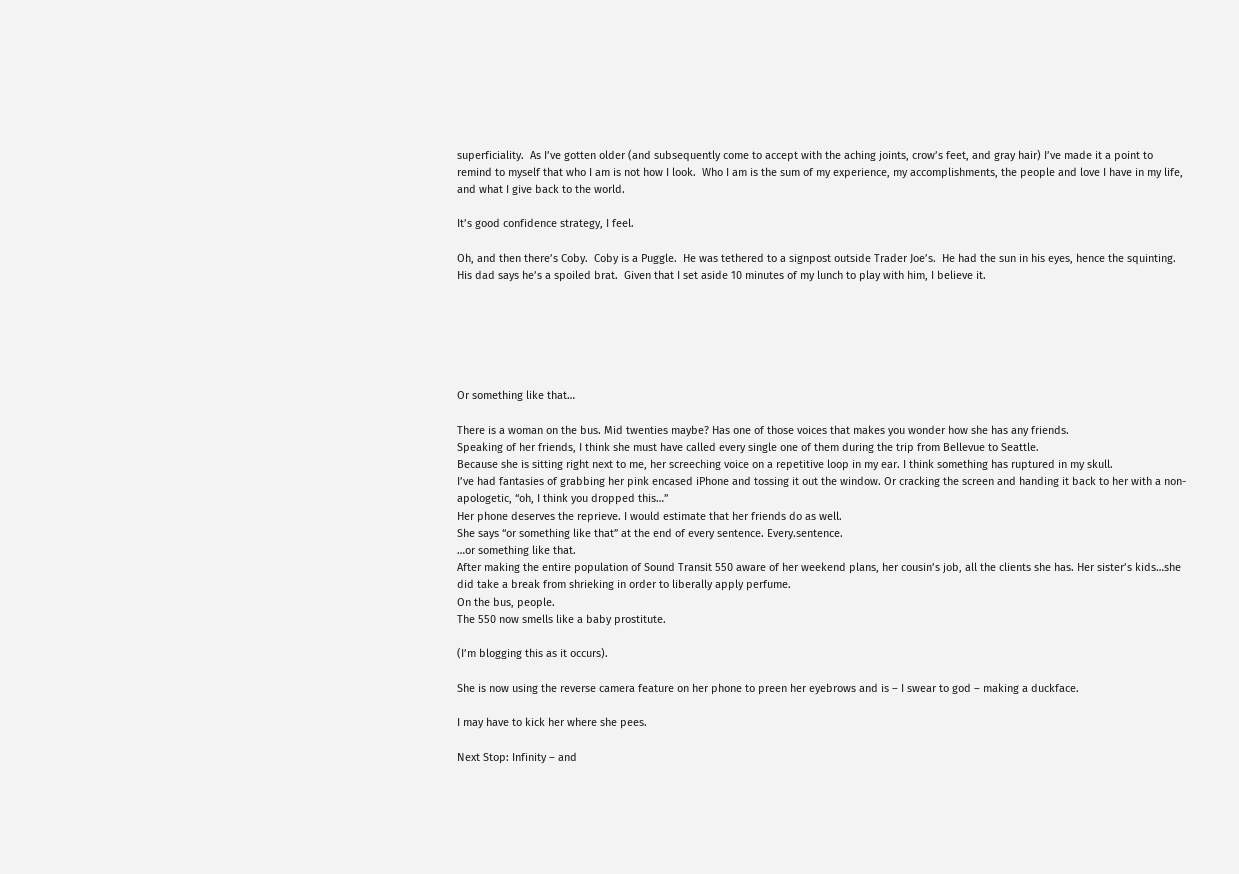superficiality.  As I’ve gotten older (and subsequently come to accept with the aching joints, crow’s feet, and gray hair) I’ve made it a point to remind to myself that who I am is not how I look.  Who I am is the sum of my experience, my accomplishments, the people and love I have in my life, and what I give back to the world.

It’s good confidence strategy, I feel.

Oh, and then there’s Coby.  Coby is a Puggle.  He was tethered to a signpost outside Trader Joe’s.  He had the sun in his eyes, hence the squinting.  His dad says he’s a spoiled brat.  Given that I set aside 10 minutes of my lunch to play with him, I believe it.






Or something like that…

There is a woman on the bus. Mid twenties maybe? Has one of those voices that makes you wonder how she has any friends.
Speaking of her friends, I think she must have called every single one of them during the trip from Bellevue to Seattle.
Because she is sitting right next to me, her screeching voice on a repetitive loop in my ear. I think something has ruptured in my skull.
I’ve had fantasies of grabbing her pink encased iPhone and tossing it out the window. Or cracking the screen and handing it back to her with a non-apologetic, “oh, I think you dropped this…”
Her phone deserves the reprieve. I would estimate that her friends do as well.
She says “or something like that” at the end of every sentence. Every.sentence.
…or something like that.
After making the entire population of Sound Transit 550 aware of her weekend plans, her cousin’s job, all the clients she has. Her sister’s kids…she did take a break from shrieking in order to liberally apply perfume.
On the bus, people.
The 550 now smells like a baby prostitute.

(I’m blogging this as it occurs).

She is now using the reverse camera feature on her phone to preen her eyebrows and is – I swear to god – making a duckface.

I may have to kick her where she pees.

Next Stop: Infinity – and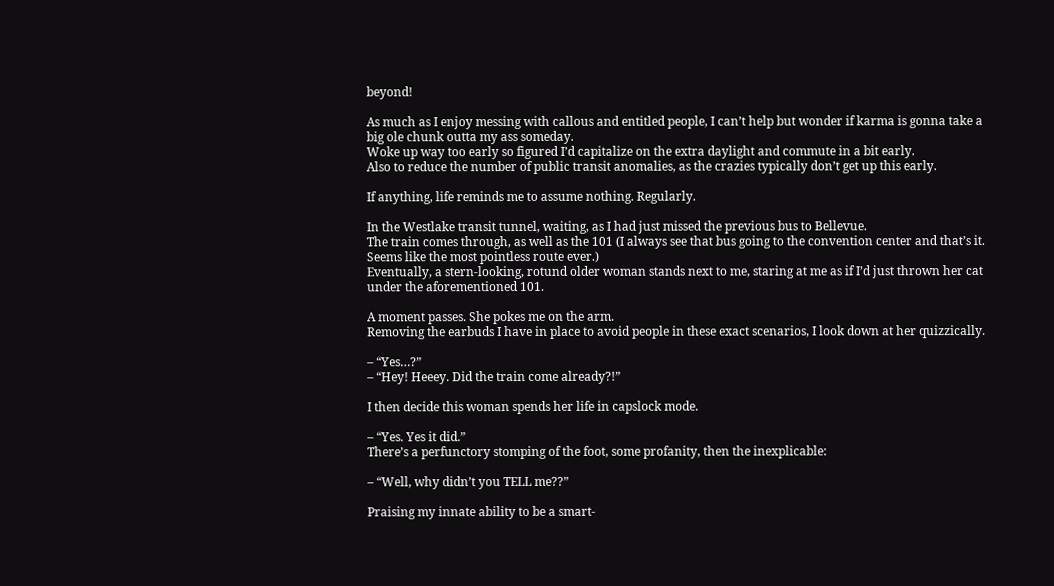beyond!

As much as I enjoy messing with callous and entitled people, I can’t help but wonder if karma is gonna take a big ole chunk outta my ass someday.
Woke up way too early so figured I’d capitalize on the extra daylight and commute in a bit early.
Also to reduce the number of public transit anomalies, as the crazies typically don’t get up this early.

If anything, life reminds me to assume nothing. Regularly.

In the Westlake transit tunnel, waiting, as I had just missed the previous bus to Bellevue.
The train comes through, as well as the 101 (I always see that bus going to the convention center and that’s it. Seems like the most pointless route ever.)
Eventually, a stern-looking, rotund older woman stands next to me, staring at me as if I’d just thrown her cat under the aforementioned 101.

A moment passes. She pokes me on the arm.
Removing the earbuds I have in place to avoid people in these exact scenarios, I look down at her quizzically.

– “Yes…?”
– “Hey! Heeey. Did the train come already?!”

I then decide this woman spends her life in capslock mode.

– “Yes. Yes it did.”
There’s a perfunctory stomping of the foot, some profanity, then the inexplicable:

– “Well, why didn’t you TELL me??”

Praising my innate ability to be a smart-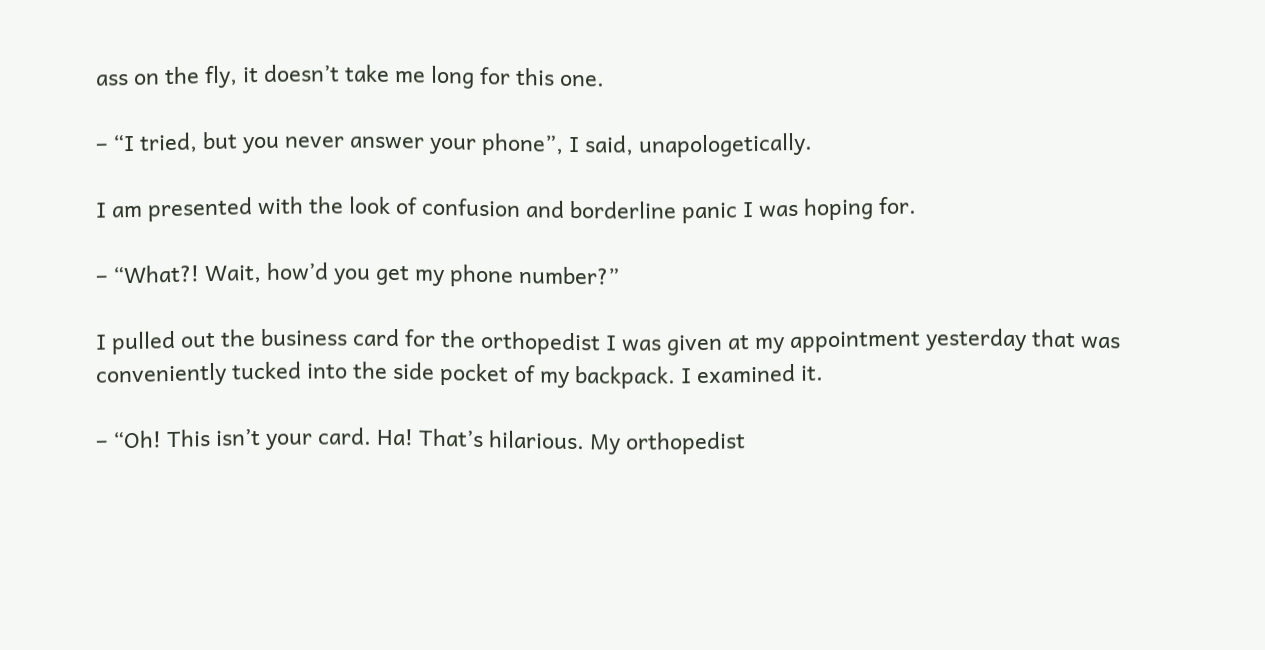ass on the fly, it doesn’t take me long for this one.

– “I tried, but you never answer your phone”, I said, unapologetically.

I am presented with the look of confusion and borderline panic I was hoping for.

– “What?! Wait, how’d you get my phone number?”

I pulled out the business card for the orthopedist I was given at my appointment yesterday that was conveniently tucked into the side pocket of my backpack. I examined it.

– “Oh! This isn’t your card. Ha! That’s hilarious. My orthopedist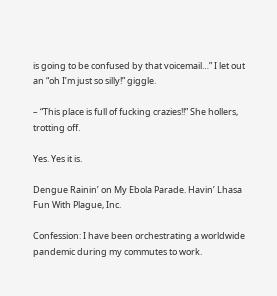is going to be confused by that voicemail…” I let out an “oh I’m just so silly!” giggle.

– “This place is full of fucking crazies!!” She hollers, trotting off.

Yes. Yes it is.

Dengue Rainin’ on My Ebola Parade. Havin’ Lhasa Fun With Plague, Inc.

Confession: I have been orchestrating a worldwide pandemic during my commutes to work.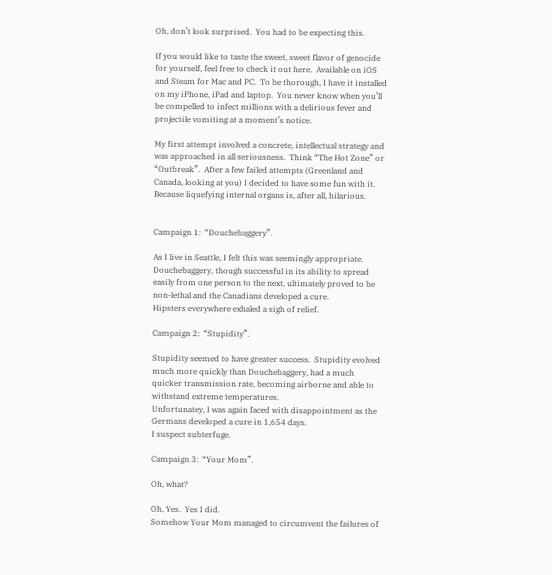Oh, don’t look surprised.  You had to be expecting this.

If you would like to taste the sweet, sweet flavor of genocide for yourself, feel free to check it out here.  Available on iOS and Steam for Mac and PC.  To be thorough, I have it installed on my iPhone, iPad and laptop.  You never know when you’ll be compelled to infect millions with a delirious fever and projectile vomiting at a moment’s notice.

My first attempt involved a concrete, intellectual strategy and was approached in all seriousness.  Think “The Hot Zone” or “Outbreak”.  After a few failed attempts (Greenland and Canada, looking at you) I decided to have some fun with it.  Because liquefying internal organs is, after all, hilarious.


Campaign 1:  “Douchebaggery”.

As I live in Seattle, I felt this was seemingly appropriate.
Douchebaggery, though successful in its ability to spread easily from one person to the next, ultimately proved to be non-lethal and the Canadians developed a cure.
Hipsters everywhere exhaled a sigh of relief.

Campaign 2:  “Stupidity”.

Stupidity seemed to have greater success.  Stupidity evolved much more quickly than Douchebaggery, had a much quicker transmission rate, becoming airborne and able to withstand extreme temperatures.
Unfortunatey, I was again faced with disappointment as the Germans developed a cure in 1,654 days.
I suspect subterfuge.

Campaign 3:  “Your Mom”.

Oh, what?

Oh, Yes.  Yes I did.
Somehow Your Mom managed to circumvent the failures of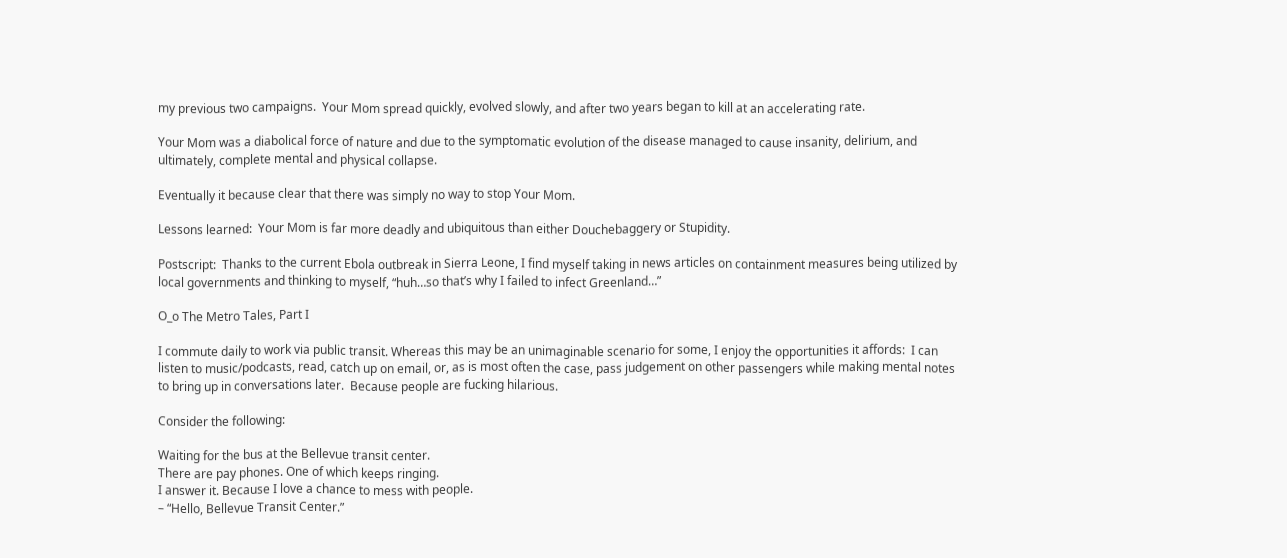my previous two campaigns.  Your Mom spread quickly, evolved slowly, and after two years began to kill at an accelerating rate.

Your Mom was a diabolical force of nature and due to the symptomatic evolution of the disease managed to cause insanity, delirium, and ultimately, complete mental and physical collapse.

Eventually it because clear that there was simply no way to stop Your Mom.

Lessons learned:  Your Mom is far more deadly and ubiquitous than either Douchebaggery or Stupidity.

Postscript:  Thanks to the current Ebola outbreak in Sierra Leone, I find myself taking in news articles on containment measures being utilized by local governments and thinking to myself, “huh…so that’s why I failed to infect Greenland…”

O_o The Metro Tales, Part I

I commute daily to work via public transit. Whereas this may be an unimaginable scenario for some, I enjoy the opportunities it affords:  I can listen to music/podcasts, read, catch up on email, or, as is most often the case, pass judgement on other passengers while making mental notes to bring up in conversations later.  Because people are fucking hilarious.

Consider the following:

Waiting for the bus at the Bellevue transit center.
There are pay phones. One of which keeps ringing.
I answer it. Because I love a chance to mess with people.
– “Hello, Bellevue Transit Center.”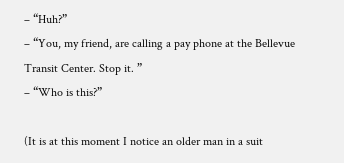– “Huh?”
– “You, my friend, are calling a pay phone at the Bellevue Transit Center. Stop it. ”
– “Who is this?”

(It is at this moment I notice an older man in a suit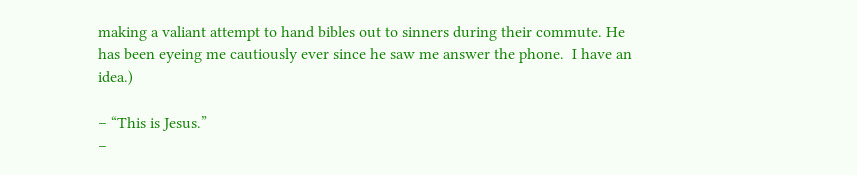making a valiant attempt to hand bibles out to sinners during their commute. He has been eyeing me cautiously ever since he saw me answer the phone.  I have an idea.)

– “This is Jesus.”
–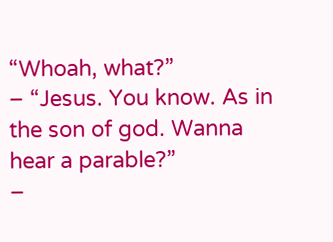“Whoah, what?”
– “Jesus. You know. As in the son of god. Wanna hear a parable?”
–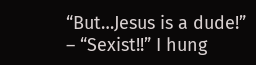“But…Jesus is a dude!”
– “Sexist!!” I hung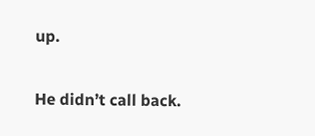up.

He didn’t call back.